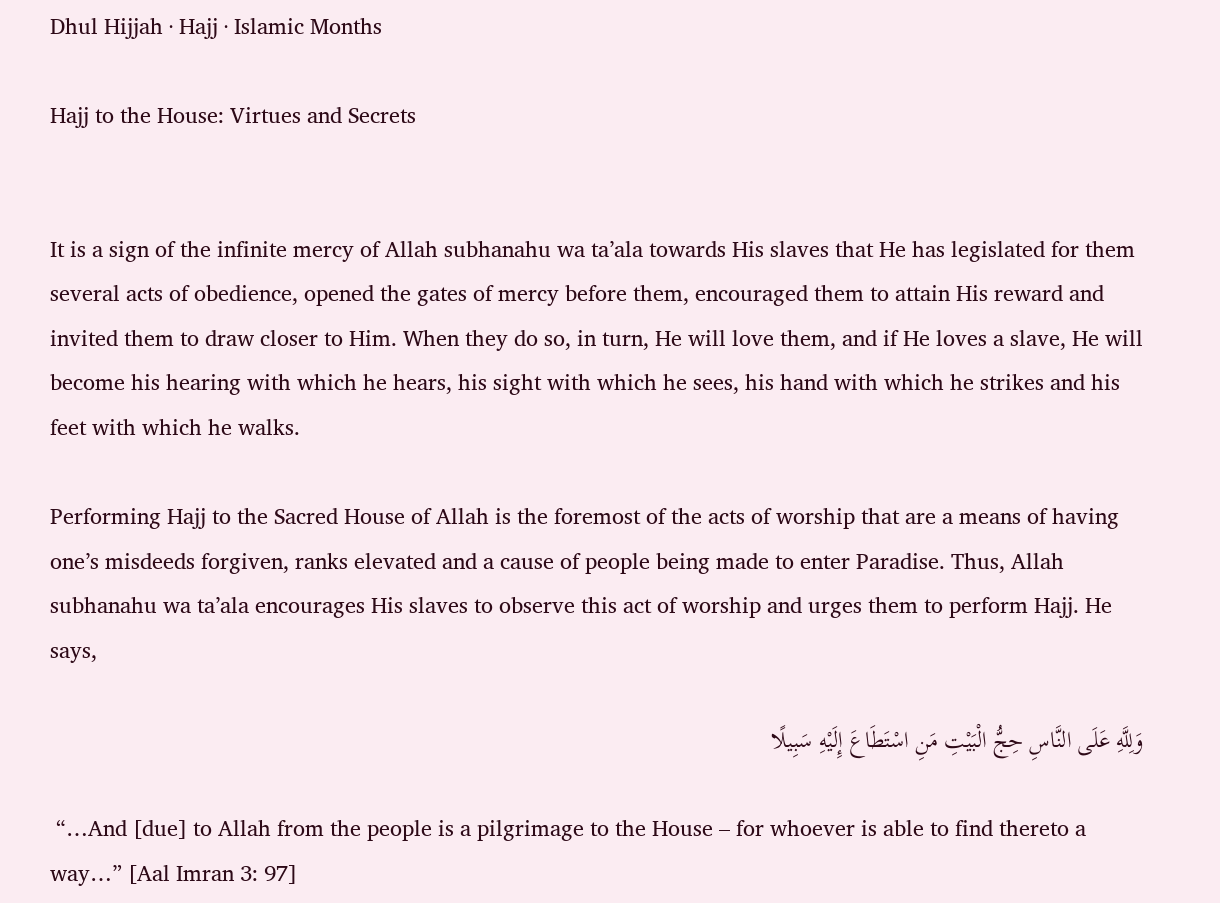Dhul Hijjah · Hajj · Islamic Months

Hajj to the House: Virtues and Secrets


It is a sign of the infinite mercy of Allah subhanahu wa ta’ala towards His slaves that He has legislated for them several acts of obedience, opened the gates of mercy before them, encouraged them to attain His reward and invited them to draw closer to Him. When they do so, in turn, He will love them, and if He loves a slave, He will become his hearing with which he hears, his sight with which he sees, his hand with which he strikes and his feet with which he walks.

Performing Hajj to the Sacred House of Allah is the foremost of the acts of worship that are a means of having one’s misdeeds forgiven, ranks elevated and a cause of people being made to enter Paradise. Thus, Allah subhanahu wa ta’ala encourages His slaves to observe this act of worship and urges them to perform Hajj. He says,

وَلِلَّهِ عَلَى النَّاسِ حِجُّ الْبَيْتِ مَنِ اسْتَطَاعَ إِلَيْهِ سَبِيلًا

 “…And [due] to Allah from the people is a pilgrimage to the House – for whoever is able to find thereto a way…” [Aal Imran 3: 97]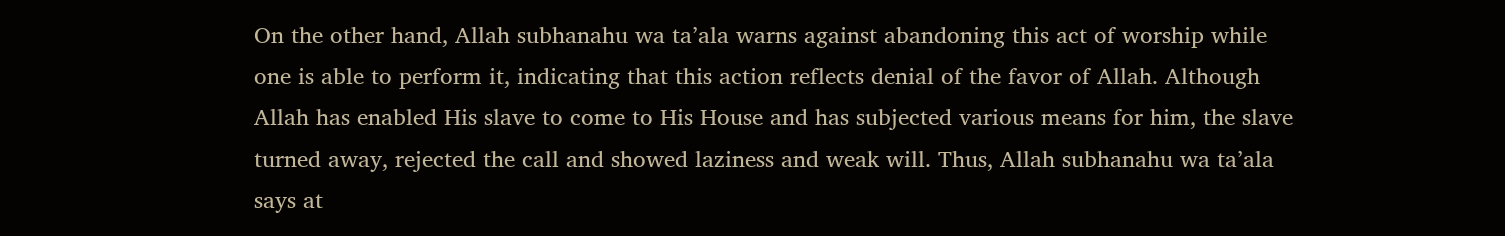On the other hand, Allah subhanahu wa ta’ala warns against abandoning this act of worship while one is able to perform it, indicating that this action reflects denial of the favor of Allah. Although Allah has enabled His slave to come to His House and has subjected various means for him, the slave turned away, rejected the call and showed laziness and weak will. Thus, Allah subhanahu wa ta’ala says at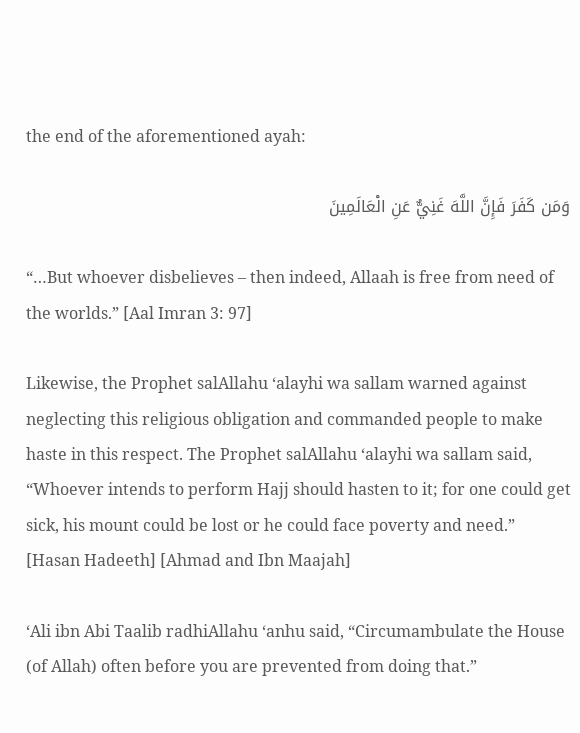the end of the aforementioned ayah:

وَمَن كَفَرَ فَإِنَّ اللَّهَ غَنِيٌّ عَنِ الْعَالَمِينَ

“…But whoever disbelieves – then indeed, Allaah is free from need of the worlds.” [Aal Imran 3: 97]

Likewise, the Prophet salAllahu ‘alayhi wa sallam warned against neglecting this religious obligation and commanded people to make haste in this respect. The Prophet salAllahu ‘alayhi wa sallam said, “Whoever intends to perform Hajj should hasten to it; for one could get sick, his mount could be lost or he could face poverty and need.” [Hasan Hadeeth] [Ahmad and Ibn Maajah]

‘Ali ibn Abi Taalib radhiAllahu ‘anhu said, “Circumambulate the House (of Allah) often before you are prevented from doing that.”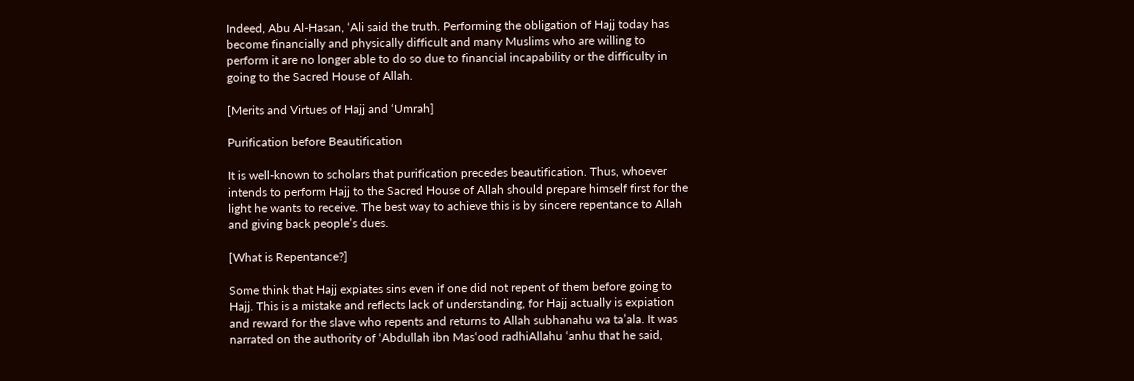Indeed, Abu Al-Hasan, ‘Ali said the truth. Performing the obligation of Hajj today has become financially and physically difficult and many Muslims who are willing to perform it are no longer able to do so due to financial incapability or the difficulty in going to the Sacred House of Allah.

[Merits and Virtues of Hajj and ‘Umrah]

Purification before Beautification

It is well-known to scholars that purification precedes beautification. Thus, whoever intends to perform Hajj to the Sacred House of Allah should prepare himself first for the light he wants to receive. The best way to achieve this is by sincere repentance to Allah and giving back people’s dues.

[What is Repentance?]

Some think that Hajj expiates sins even if one did not repent of them before going to Hajj. This is a mistake and reflects lack of understanding, for Hajj actually is expiation and reward for the slave who repents and returns to Allah subhanahu wa ta’ala. It was narrated on the authority of ‘Abdullah ibn Mas‘ood radhiAllahu ‘anhu that he said,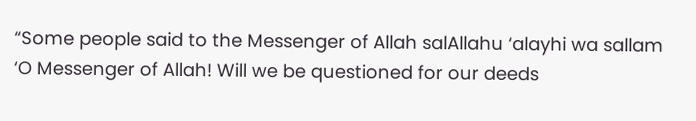“Some people said to the Messenger of Allah salAllahu ‘alayhi wa sallam ‘O Messenger of Allah! Will we be questioned for our deeds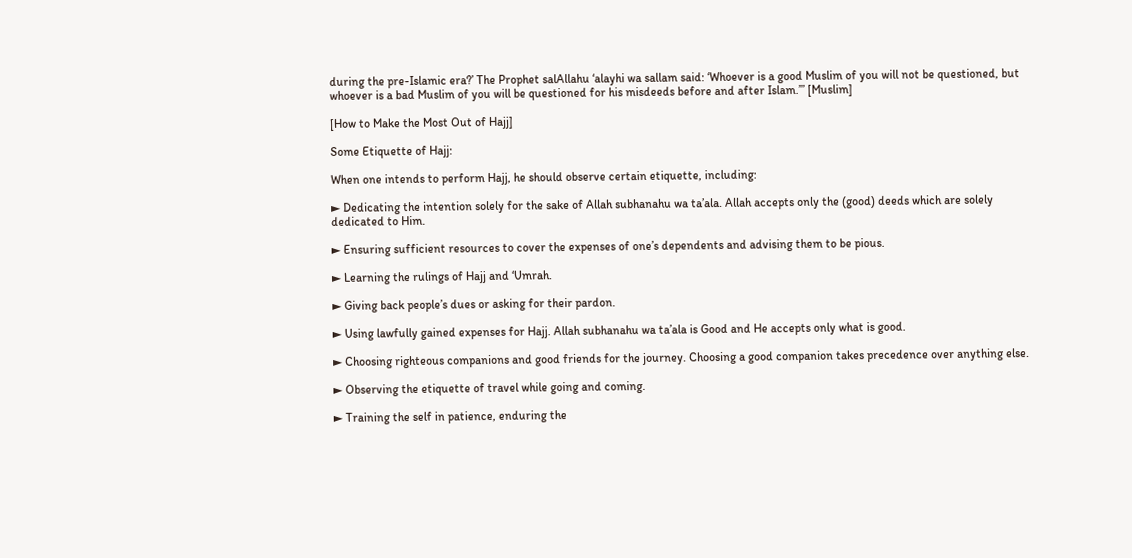during the pre-Islamic era?’ The Prophet salAllahu ‘alayhi wa sallam said: ‘Whoever is a good Muslim of you will not be questioned, but whoever is a bad Muslim of you will be questioned for his misdeeds before and after Islam.’” [Muslim]

[How to Make the Most Out of Hajj]

Some Etiquette of Hajj:

When one intends to perform Hajj, he should observe certain etiquette, including:

► Dedicating the intention solely for the sake of Allah subhanahu wa ta’ala. Allah accepts only the (good) deeds which are solely dedicated to Him.

► Ensuring sufficient resources to cover the expenses of one’s dependents and advising them to be pious.

► Learning the rulings of Hajj and ‘Umrah.

► Giving back people’s dues or asking for their pardon.

► Using lawfully gained expenses for Hajj. Allah subhanahu wa ta’ala is Good and He accepts only what is good.

► Choosing righteous companions and good friends for the journey. Choosing a good companion takes precedence over anything else.

► Observing the etiquette of travel while going and coming.

► Training the self in patience, enduring the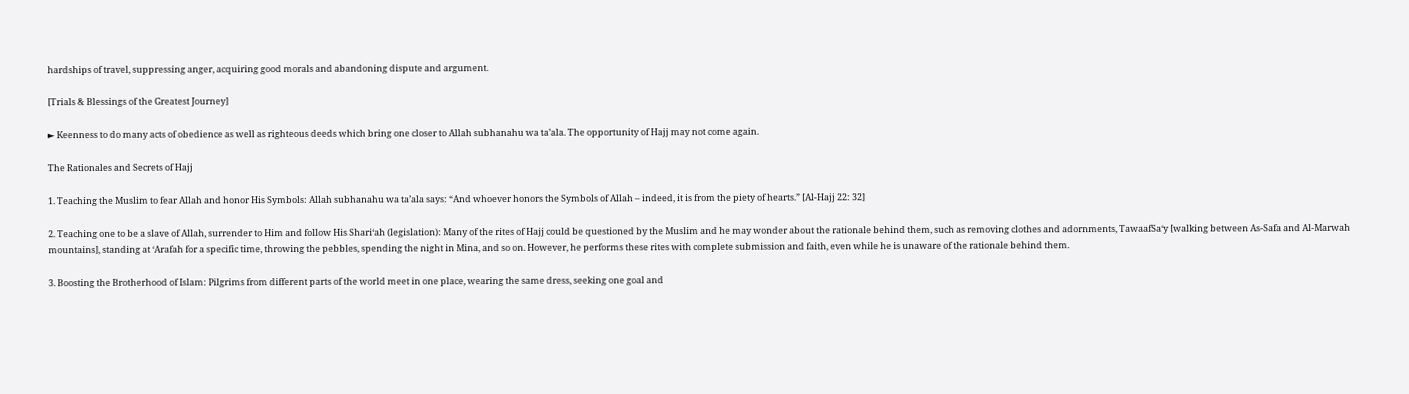hardships of travel, suppressing anger, acquiring good morals and abandoning dispute and argument.

[Trials & Blessings of the Greatest Journey]

► Keenness to do many acts of obedience as well as righteous deeds which bring one closer to Allah subhanahu wa ta’ala. The opportunity of Hajj may not come again.

The Rationales and Secrets of Hajj

1. Teaching the Muslim to fear Allah and honor His Symbols: Allah subhanahu wa ta’ala says: “And whoever honors the Symbols of Allah – indeed, it is from the piety of hearts.” [Al-Hajj 22: 32]

2. Teaching one to be a slave of Allah, surrender to Him and follow His Shari‘ah (legislation): Many of the rites of Hajj could be questioned by the Muslim and he may wonder about the rationale behind them, such as removing clothes and adornments, TawaafSa‘y [walking between As-Safa and Al-Marwah mountains], standing at ‘Arafah for a specific time, throwing the pebbles, spending the night in Mina, and so on. However, he performs these rites with complete submission and faith, even while he is unaware of the rationale behind them.

3. Boosting the Brotherhood of Islam: Pilgrims from different parts of the world meet in one place, wearing the same dress, seeking one goal and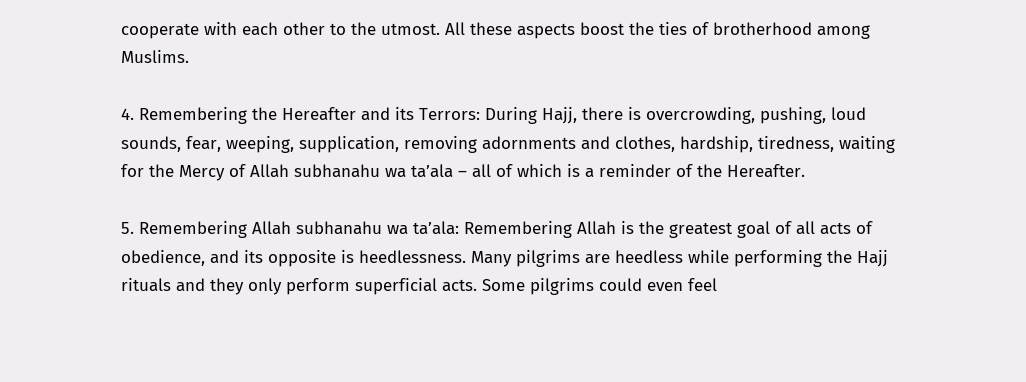cooperate with each other to the utmost. All these aspects boost the ties of brotherhood among Muslims.

4. Remembering the Hereafter and its Terrors: During Hajj, there is overcrowding, pushing, loud sounds, fear, weeping, supplication, removing adornments and clothes, hardship, tiredness, waiting for the Mercy of Allah subhanahu wa ta’ala – all of which is a reminder of the Hereafter.

5. Remembering Allah subhanahu wa ta’ala: Remembering Allah is the greatest goal of all acts of obedience, and its opposite is heedlessness. Many pilgrims are heedless while performing the Hajj rituals and they only perform superficial acts. Some pilgrims could even feel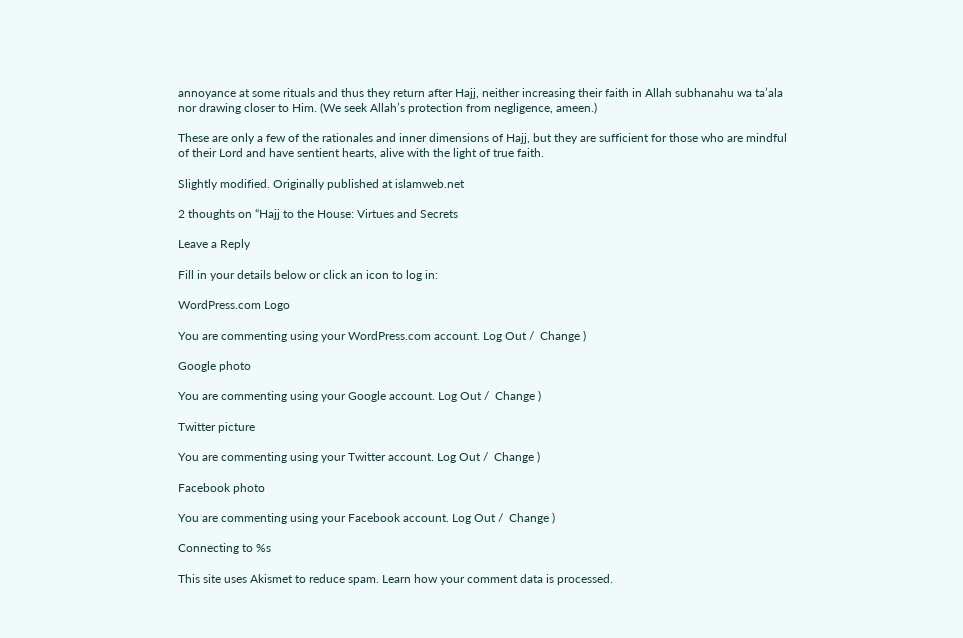annoyance at some rituals and thus they return after Hajj, neither increasing their faith in Allah subhanahu wa ta’ala nor drawing closer to Him. (We seek Allah’s protection from negligence, ameen.)

These are only a few of the rationales and inner dimensions of Hajj, but they are sufficient for those who are mindful of their Lord and have sentient hearts, alive with the light of true faith.

Slightly modified. Originally published at islamweb.net

2 thoughts on “Hajj to the House: Virtues and Secrets

Leave a Reply

Fill in your details below or click an icon to log in:

WordPress.com Logo

You are commenting using your WordPress.com account. Log Out /  Change )

Google photo

You are commenting using your Google account. Log Out /  Change )

Twitter picture

You are commenting using your Twitter account. Log Out /  Change )

Facebook photo

You are commenting using your Facebook account. Log Out /  Change )

Connecting to %s

This site uses Akismet to reduce spam. Learn how your comment data is processed.